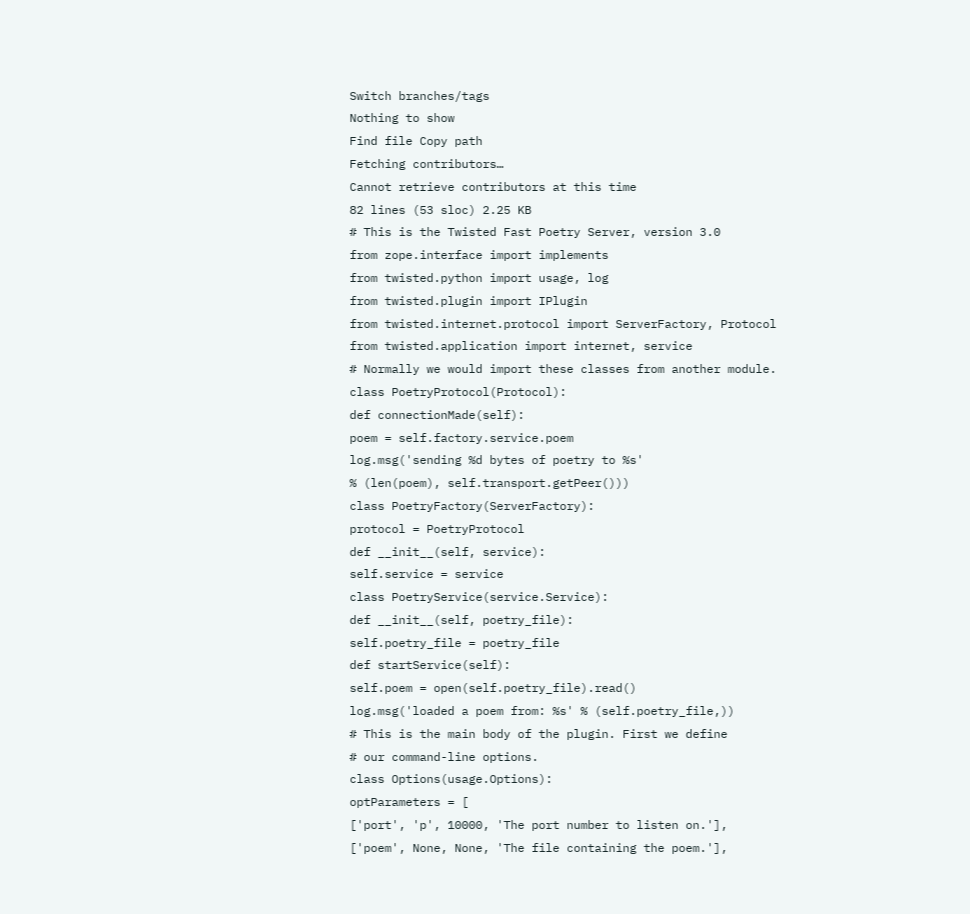Switch branches/tags
Nothing to show
Find file Copy path
Fetching contributors…
Cannot retrieve contributors at this time
82 lines (53 sloc) 2.25 KB
# This is the Twisted Fast Poetry Server, version 3.0
from zope.interface import implements
from twisted.python import usage, log
from twisted.plugin import IPlugin
from twisted.internet.protocol import ServerFactory, Protocol
from twisted.application import internet, service
# Normally we would import these classes from another module.
class PoetryProtocol(Protocol):
def connectionMade(self):
poem = self.factory.service.poem
log.msg('sending %d bytes of poetry to %s'
% (len(poem), self.transport.getPeer()))
class PoetryFactory(ServerFactory):
protocol = PoetryProtocol
def __init__(self, service):
self.service = service
class PoetryService(service.Service):
def __init__(self, poetry_file):
self.poetry_file = poetry_file
def startService(self):
self.poem = open(self.poetry_file).read()
log.msg('loaded a poem from: %s' % (self.poetry_file,))
# This is the main body of the plugin. First we define
# our command-line options.
class Options(usage.Options):
optParameters = [
['port', 'p', 10000, 'The port number to listen on.'],
['poem', None, None, 'The file containing the poem.'],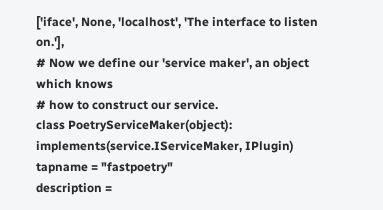['iface', None, 'localhost', 'The interface to listen on.'],
# Now we define our 'service maker', an object which knows
# how to construct our service.
class PoetryServiceMaker(object):
implements(service.IServiceMaker, IPlugin)
tapname = "fastpoetry"
description =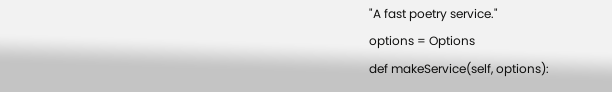"A fast poetry service."
options = Options
def makeService(self, options):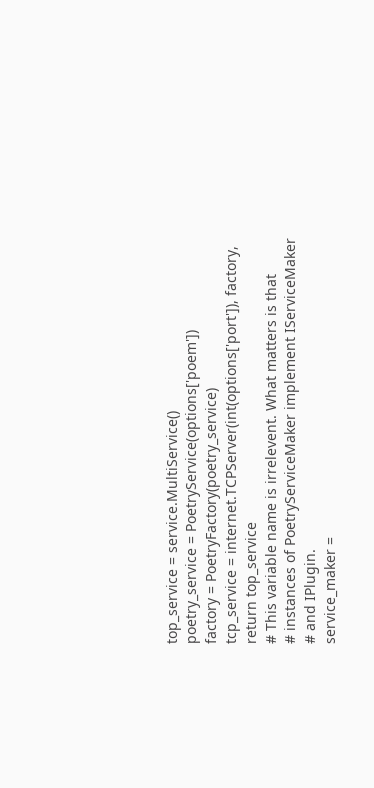top_service = service.MultiService()
poetry_service = PoetryService(options['poem'])
factory = PoetryFactory(poetry_service)
tcp_service = internet.TCPServer(int(options['port']), factory,
return top_service
# This variable name is irrelevent. What matters is that
# instances of PoetryServiceMaker implement IServiceMaker
# and IPlugin.
service_maker =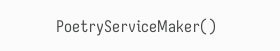PoetryServiceMaker()